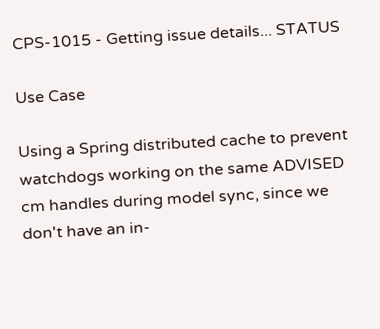CPS-1015 - Getting issue details... STATUS

Use Case

Using a Spring distributed cache to prevent watchdogs working on the same ADVISED cm handles during model sync, since we don't have an in-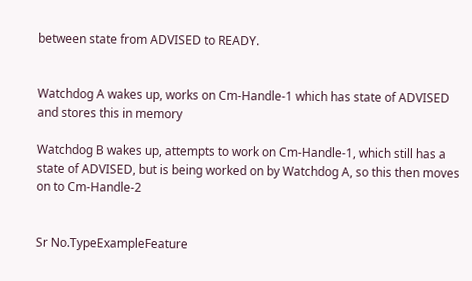between state from ADVISED to READY.


Watchdog A wakes up, works on Cm-Handle-1 which has state of ADVISED and stores this in memory

Watchdog B wakes up, attempts to work on Cm-Handle-1, which still has a state of ADVISED, but is being worked on by Watchdog A, so this then moves on to Cm-Handle-2


Sr No.TypeExampleFeature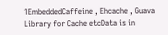1EmbeddedCaffeine , Ehcache , Guava Library for Cache etcData is in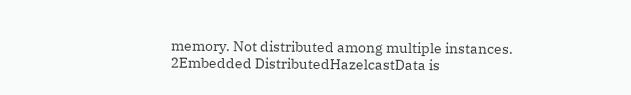memory. Not distributed among multiple instances.
2Embedded DistributedHazelcastData is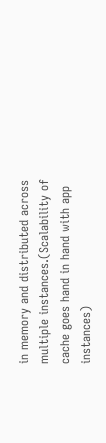in memory and distributed across multiple instances.(Scalability of cache goes hand in hand with app instances)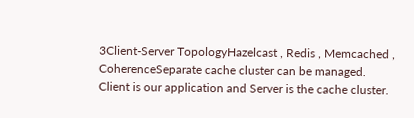3Client-Server TopologyHazelcast , Redis , Memcached , CoherenceSeparate cache cluster can be managed.
Client is our application and Server is the cache cluster.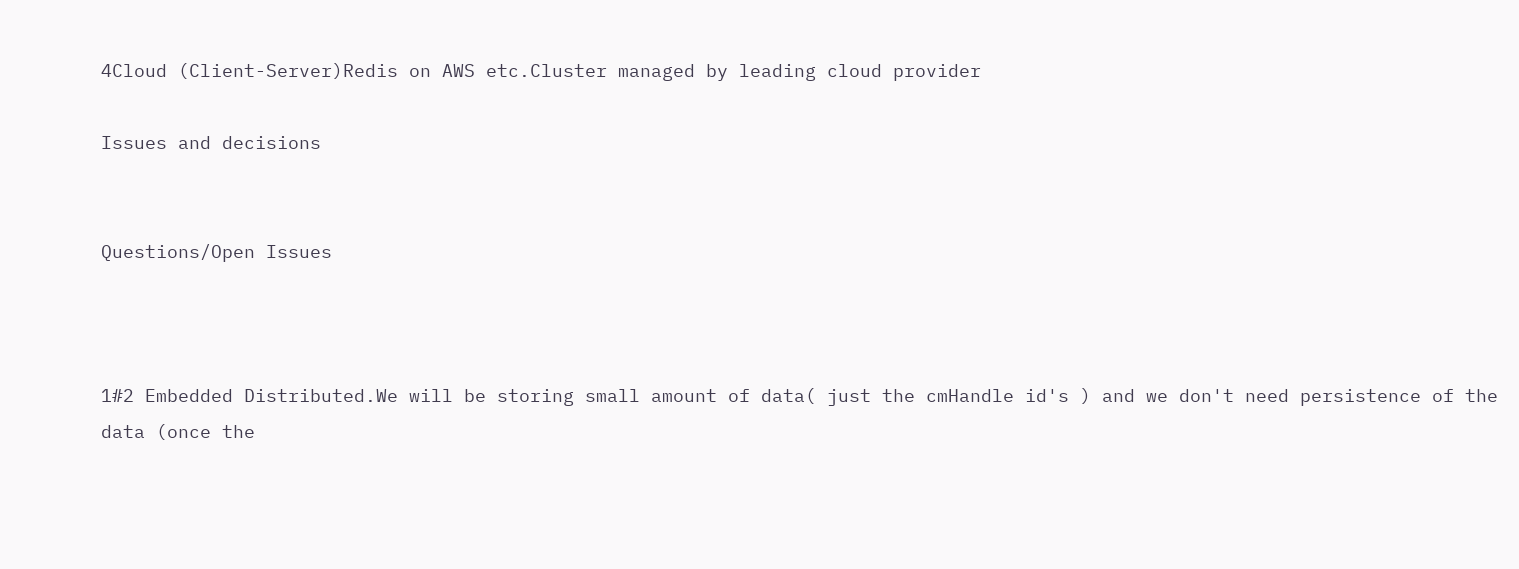4Cloud (Client-Server)Redis on AWS etc.Cluster managed by leading cloud provider

Issues and decisions


Questions/Open Issues



1#2 Embedded Distributed.We will be storing small amount of data( just the cmHandle id's ) and we don't need persistence of the data (once the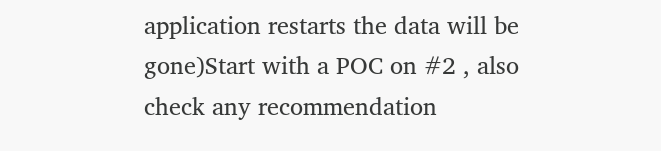application restarts the data will be gone)Start with a POC on #2 , also check any recommendation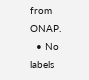from ONAP.
  • No labels